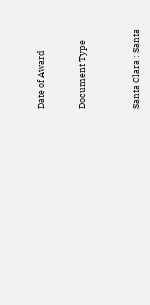Date of Award


Document Type



Santa Clara : Santa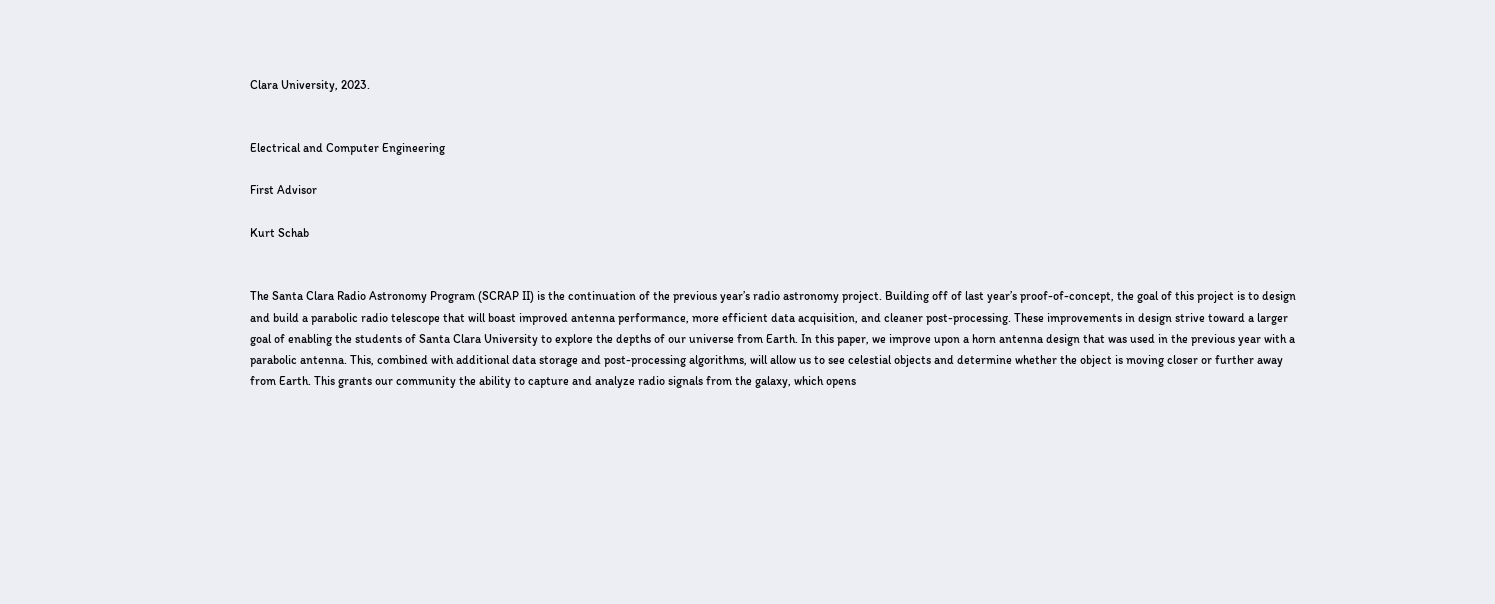Clara University, 2023.


Electrical and Computer Engineering

First Advisor

Kurt Schab


The Santa Clara Radio Astronomy Program (SCRAP II) is the continuation of the previous year’s radio astronomy project. Building off of last year’s proof-of-concept, the goal of this project is to design and build a parabolic radio telescope that will boast improved antenna performance, more efficient data acquisition, and cleaner post-processing. These improvements in design strive toward a larger goal of enabling the students of Santa Clara University to explore the depths of our universe from Earth. In this paper, we improve upon a horn antenna design that was used in the previous year with a parabolic antenna. This, combined with additional data storage and post-processing algorithms, will allow us to see celestial objects and determine whether the object is moving closer or further away from Earth. This grants our community the ability to capture and analyze radio signals from the galaxy, which opens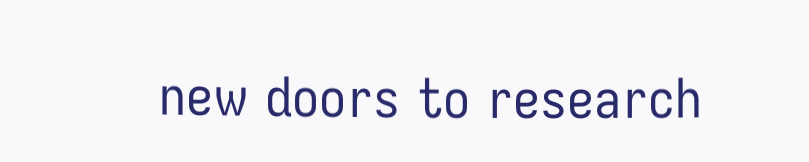new doors to research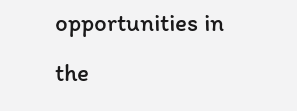opportunities in the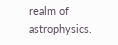realm of astrophysics.